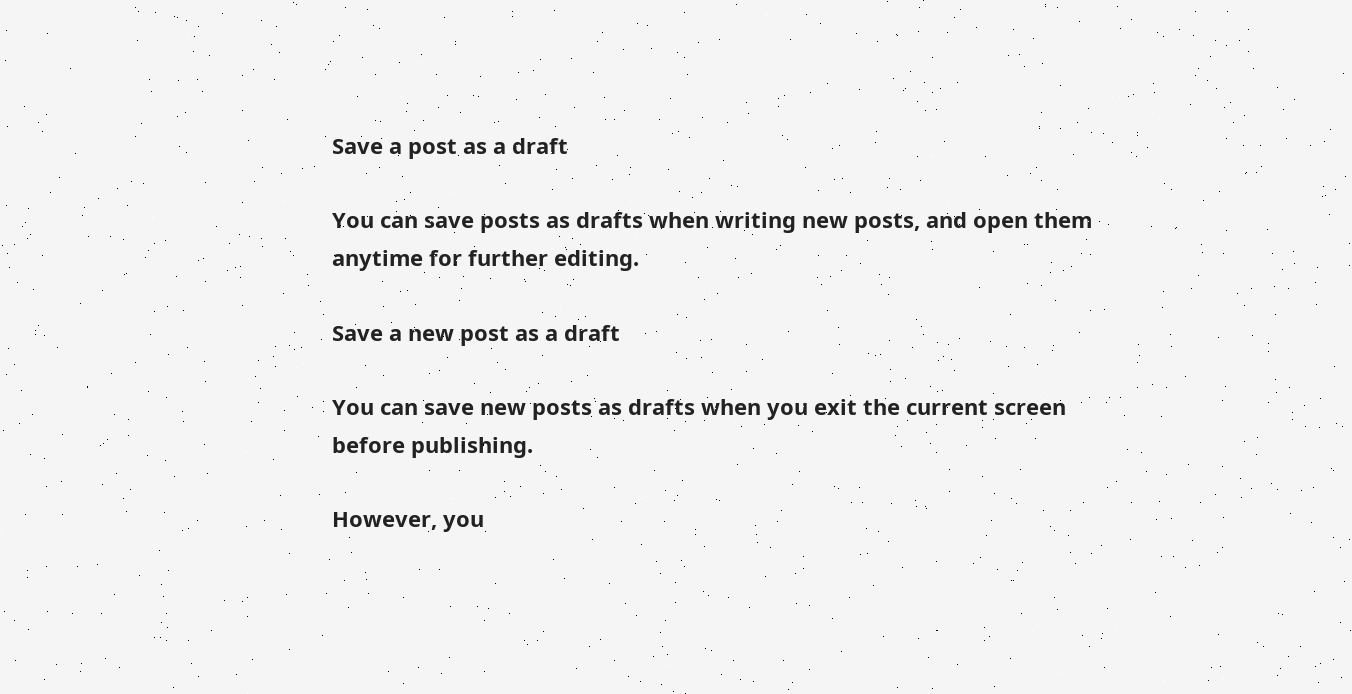Save a post as a draft

You can save posts as drafts when writing new posts, and open them anytime for further editing.

Save a new post as a draft

You can save new posts as drafts when you exit the current screen before publishing.

However, you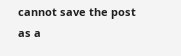cannot save the post as a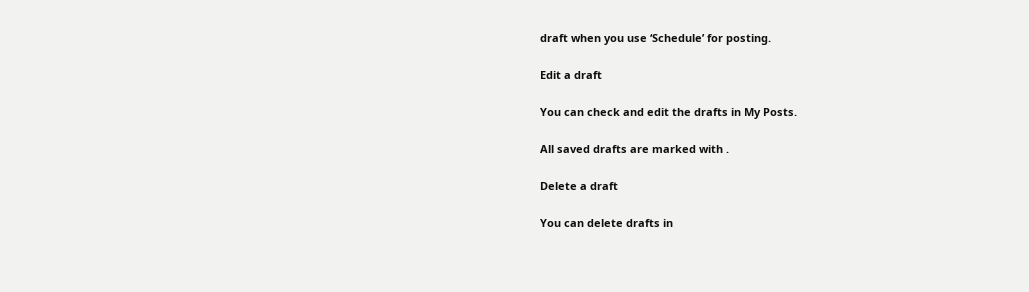draft when you use ‘Schedule’ for posting.

Edit a draft

You can check and edit the drafts in My Posts.

All saved drafts are marked with .

Delete a draft

You can delete drafts in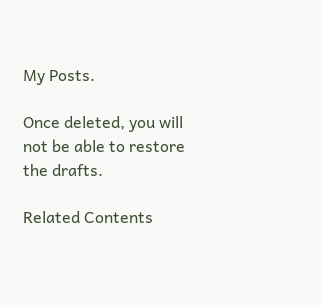My Posts.

Once deleted, you will not be able to restore the drafts.

Related Contents